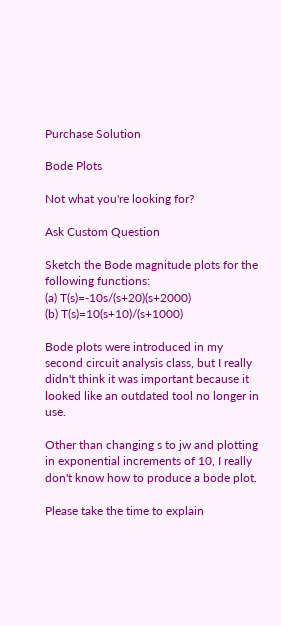Purchase Solution

Bode Plots

Not what you're looking for?

Ask Custom Question

Sketch the Bode magnitude plots for the following functions:
(a) T(s)=-10s/(s+20)(s+2000)
(b) T(s)=10(s+10)/(s+1000)

Bode plots were introduced in my second circuit analysis class, but I really didn't think it was important because it looked like an outdated tool no longer in use.

Other than changing s to jw and plotting in exponential increments of 10, I really don't know how to produce a bode plot.

Please take the time to explain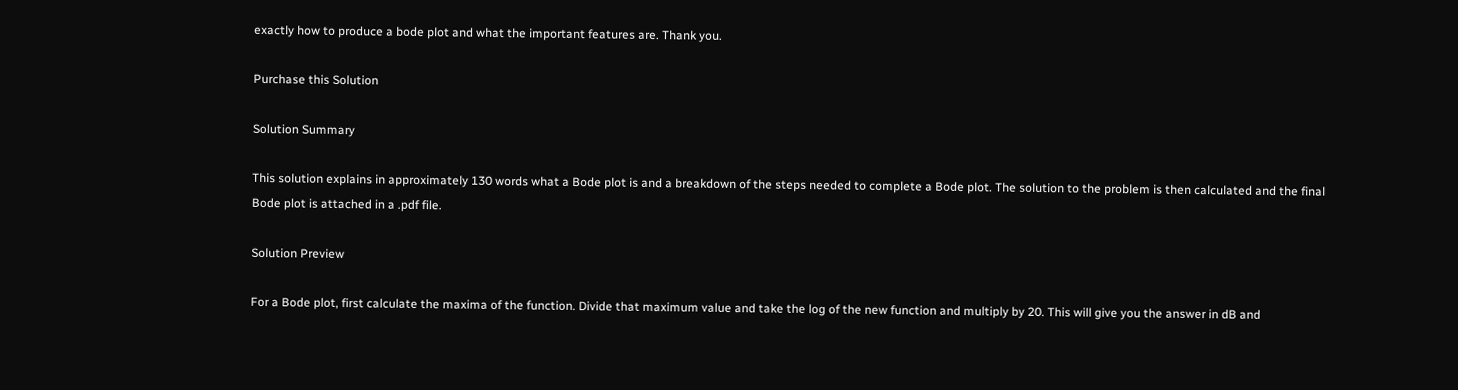exactly how to produce a bode plot and what the important features are. Thank you.

Purchase this Solution

Solution Summary

This solution explains in approximately 130 words what a Bode plot is and a breakdown of the steps needed to complete a Bode plot. The solution to the problem is then calculated and the final Bode plot is attached in a .pdf file.

Solution Preview

For a Bode plot, first calculate the maxima of the function. Divide that maximum value and take the log of the new function and multiply by 20. This will give you the answer in dB and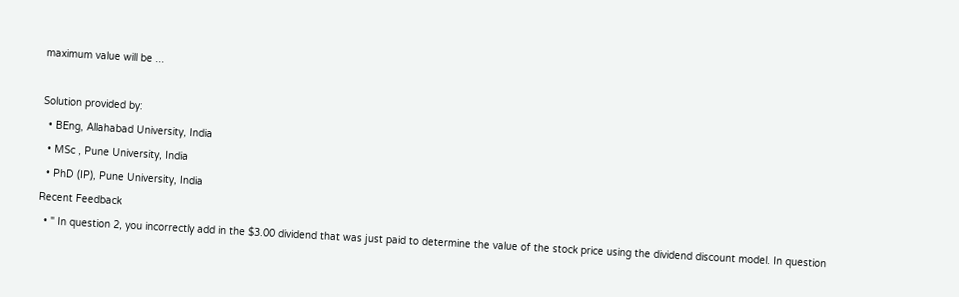maximum value will be ...

Solution provided by:
  • BEng, Allahabad University, India
  • MSc , Pune University, India
  • PhD (IP), Pune University, India
Recent Feedback
  • " In question 2, you incorrectly add in the $3.00 dividend that was just paid to determine the value of the stock price using the dividend discount model. In question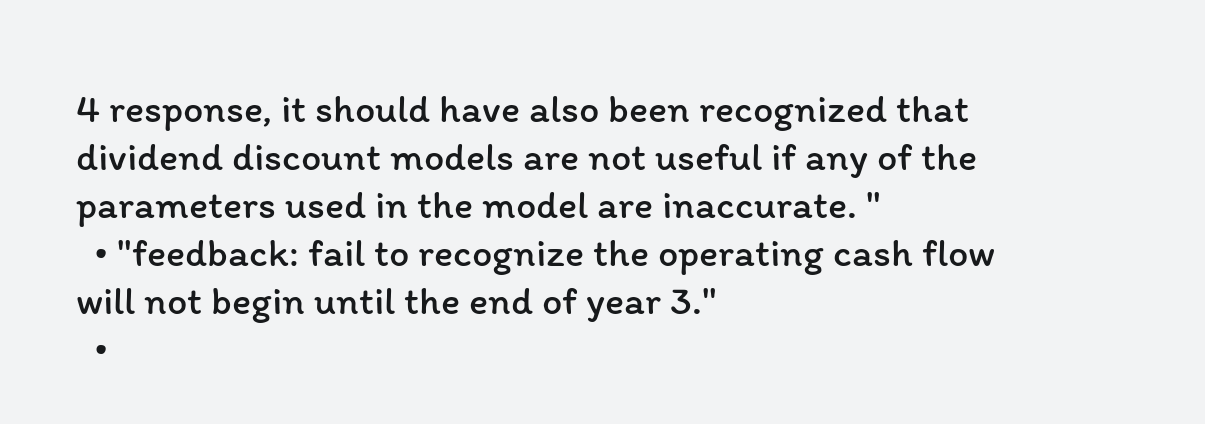4 response, it should have also been recognized that dividend discount models are not useful if any of the parameters used in the model are inaccurate. "
  • "feedback: fail to recognize the operating cash flow will not begin until the end of year 3."
  •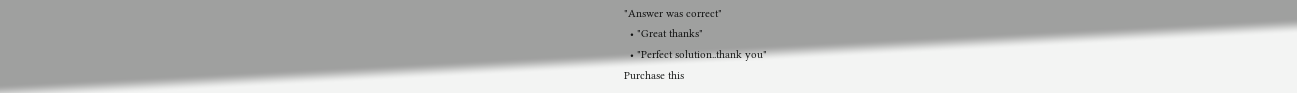"Answer was correct"
  • "Great thanks"
  • "Perfect solution..thank you"
Purchase this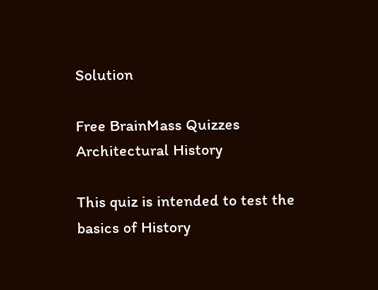Solution

Free BrainMass Quizzes
Architectural History

This quiz is intended to test the basics of History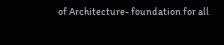of Architecture- foundation for all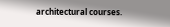architectural courses.